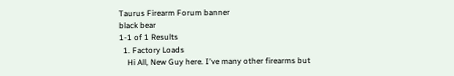Taurus Firearm Forum banner
black bear
1-1 of 1 Results
  1. Factory Loads
    Hi All, New Guy here. I've many other firearms but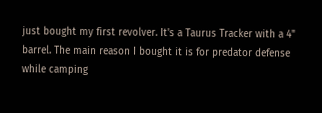just bought my first revolver. It's a Taurus Tracker with a 4" barrel. The main reason I bought it is for predator defense while camping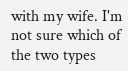with my wife. I'm not sure which of the two types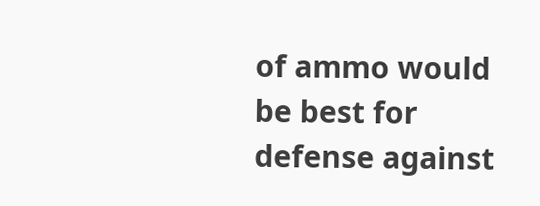of ammo would be best for defense against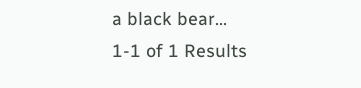a black bear...
1-1 of 1 Results